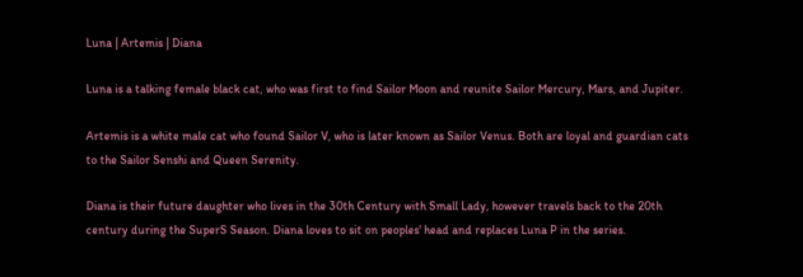Luna | Artemis | Diana

Luna is a talking female black cat, who was first to find Sailor Moon and reunite Sailor Mercury, Mars, and Jupiter.

Artemis is a white male cat who found Sailor V, who is later known as Sailor Venus. Both are loyal and guardian cats to the Sailor Senshi and Queen Serenity.

Diana is their future daughter who lives in the 30th Century with Small Lady, however travels back to the 20th century during the SuperS Season. Diana loves to sit on peoples' head and replaces Luna P in the series.